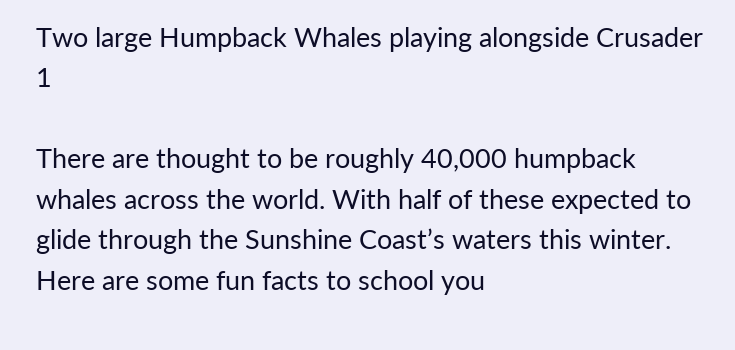Two large Humpback Whales playing alongside Crusader 1

There are thought to be roughly 40,000 humpback whales across the world. With half of these expected to glide through the Sunshine Coast’s waters this winter. Here are some fun facts to school you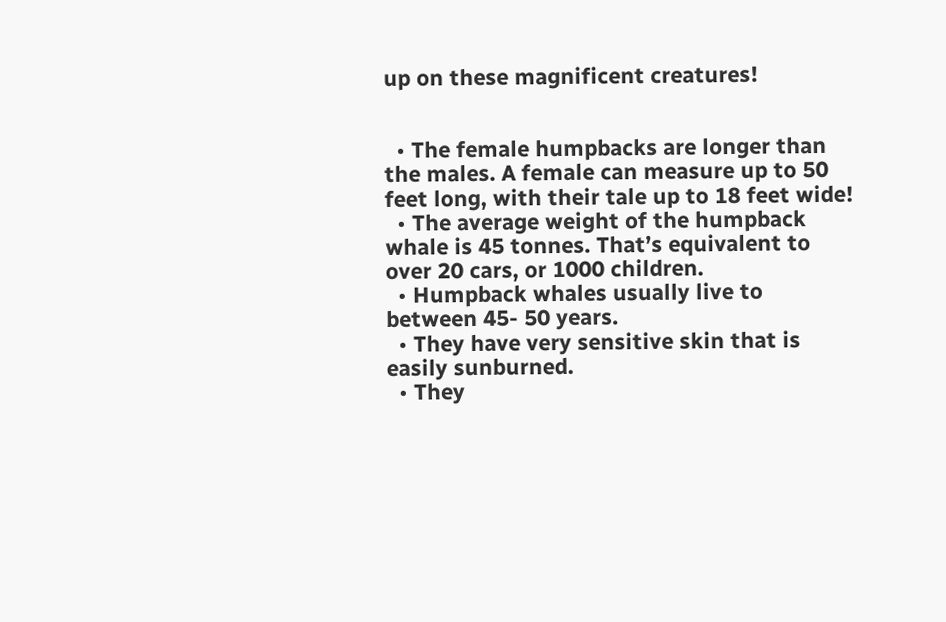up on these magnificent creatures!


  • The female humpbacks are longer than the males. A female can measure up to 50 feet long, with their tale up to 18 feet wide!
  • The average weight of the humpback whale is 45 tonnes. That’s equivalent to over 20 cars, or 1000 children.
  • Humpback whales usually live to between 45- 50 years.
  • They have very sensitive skin that is easily sunburned.
  • They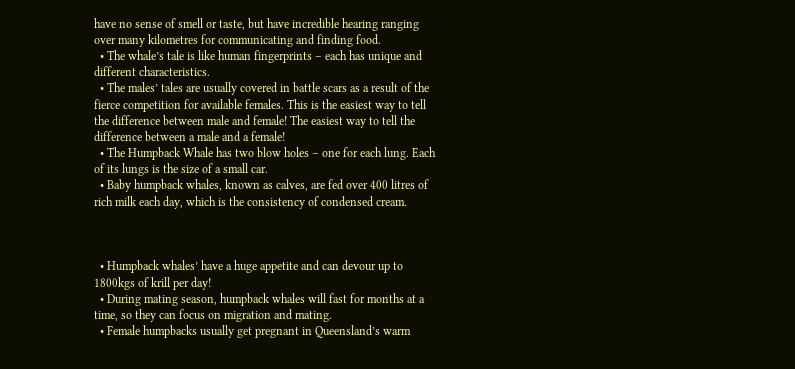have no sense of smell or taste, but have incredible hearing ranging over many kilometres for communicating and finding food.
  • The whale’s tale is like human fingerprints – each has unique and different characteristics.
  • The males’ tales are usually covered in battle scars as a result of the fierce competition for available females. This is the easiest way to tell the difference between male and female! The easiest way to tell the difference between a male and a female!
  • The Humpback Whale has two blow holes – one for each lung. Each of its lungs is the size of a small car.
  • Baby humpback whales, known as calves, are fed over 400 litres of rich milk each day, which is the consistency of condensed cream.



  • Humpback whales’ have a huge appetite and can devour up to 1800kgs of krill per day!
  • During mating season, humpback whales will fast for months at a time, so they can focus on migration and mating.
  • Female humpbacks usually get pregnant in Queensland’s warm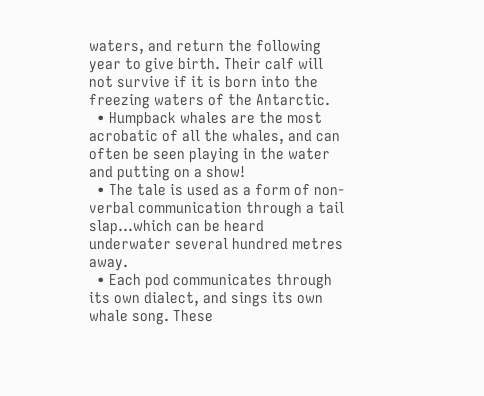waters, and return the following year to give birth. Their calf will not survive if it is born into the freezing waters of the Antarctic.
  • Humpback whales are the most acrobatic of all the whales, and can often be seen playing in the water and putting on a show!
  • The tale is used as a form of non-verbal communication through a tail slap…which can be heard underwater several hundred metres away.
  • Each pod communicates through its own dialect, and sings its own whale song. These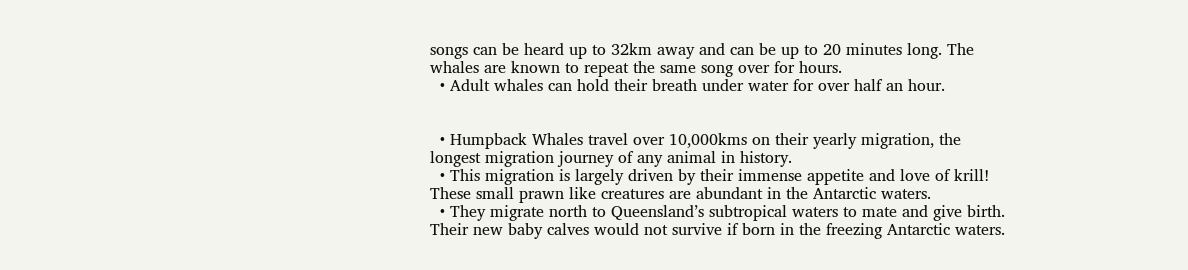songs can be heard up to 32km away and can be up to 20 minutes long. The whales are known to repeat the same song over for hours.
  • Adult whales can hold their breath under water for over half an hour.


  • Humpback Whales travel over 10,000kms on their yearly migration, the longest migration journey of any animal in history.
  • This migration is largely driven by their immense appetite and love of krill! These small prawn like creatures are abundant in the Antarctic waters.
  • They migrate north to Queensland’s subtropical waters to mate and give birth. Their new baby calves would not survive if born in the freezing Antarctic waters.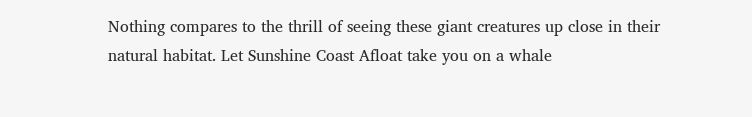Nothing compares to the thrill of seeing these giant creatures up close in their natural habitat. Let Sunshine Coast Afloat take you on a whale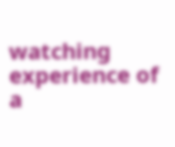watching experience of a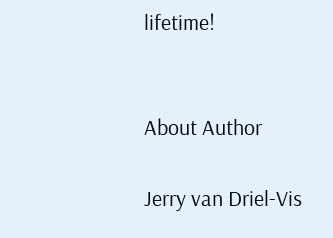lifetime!


About Author

Jerry van Driel-Vis